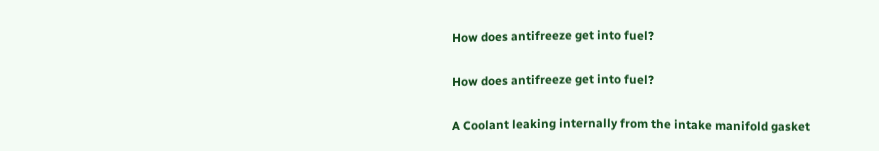How does antifreeze get into fuel?

How does antifreeze get into fuel?

A Coolant leaking internally from the intake manifold gasket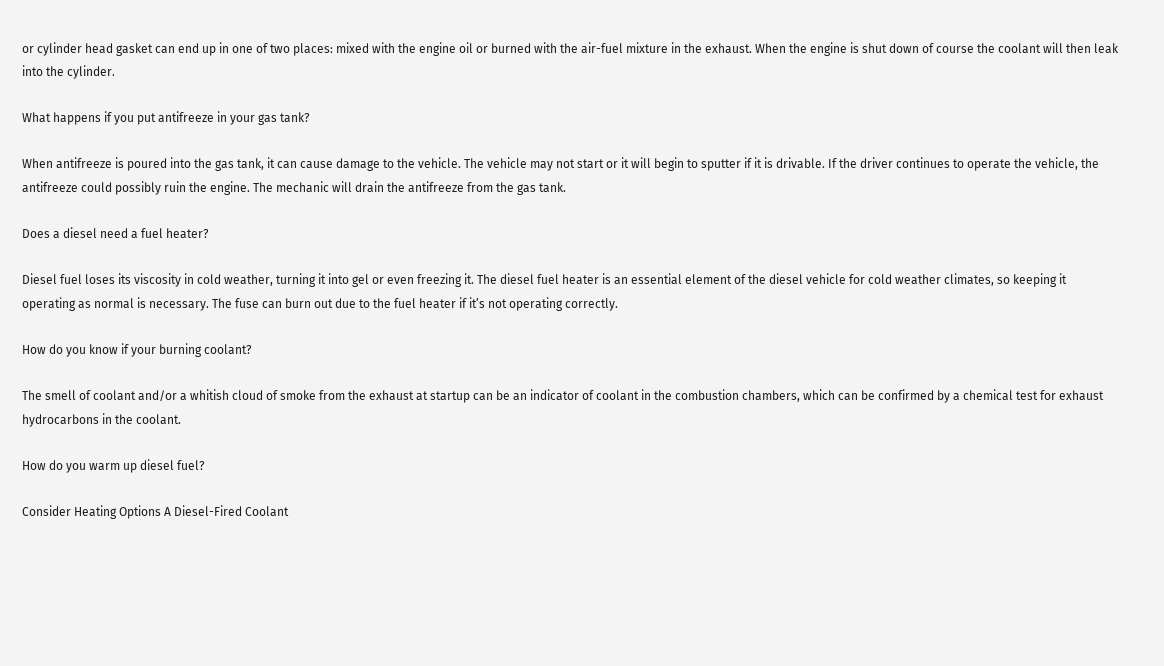or cylinder head gasket can end up in one of two places: mixed with the engine oil or burned with the air-fuel mixture in the exhaust. When the engine is shut down of course the coolant will then leak into the cylinder.

What happens if you put antifreeze in your gas tank?

When antifreeze is poured into the gas tank, it can cause damage to the vehicle. The vehicle may not start or it will begin to sputter if it is drivable. If the driver continues to operate the vehicle, the antifreeze could possibly ruin the engine. The mechanic will drain the antifreeze from the gas tank.

Does a diesel need a fuel heater?

Diesel fuel loses its viscosity in cold weather, turning it into gel or even freezing it. The diesel fuel heater is an essential element of the diesel vehicle for cold weather climates, so keeping it operating as normal is necessary. The fuse can burn out due to the fuel heater if it’s not operating correctly.

How do you know if your burning coolant?

The smell of coolant and/or a whitish cloud of smoke from the exhaust at startup can be an indicator of coolant in the combustion chambers, which can be confirmed by a chemical test for exhaust hydrocarbons in the coolant.

How do you warm up diesel fuel?

Consider Heating Options A Diesel-Fired Coolant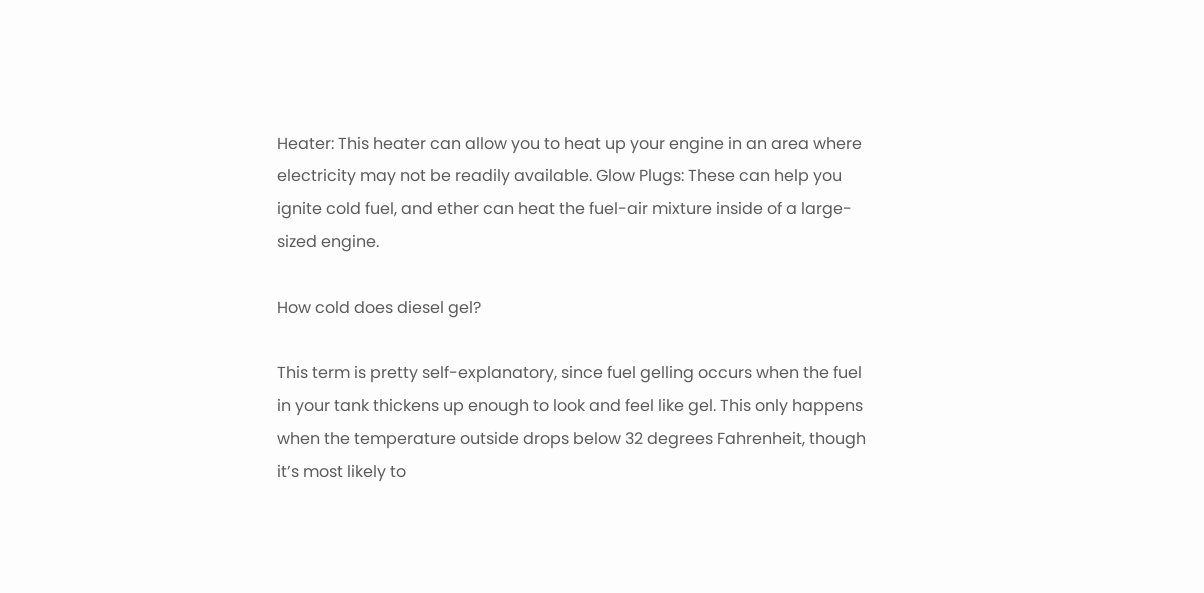Heater: This heater can allow you to heat up your engine in an area where electricity may not be readily available. Glow Plugs: These can help you ignite cold fuel, and ether can heat the fuel-air mixture inside of a large-sized engine.

How cold does diesel gel?

This term is pretty self-explanatory, since fuel gelling occurs when the fuel in your tank thickens up enough to look and feel like gel. This only happens when the temperature outside drops below 32 degrees Fahrenheit, though it’s most likely to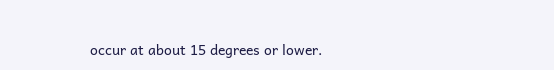occur at about 15 degrees or lower.